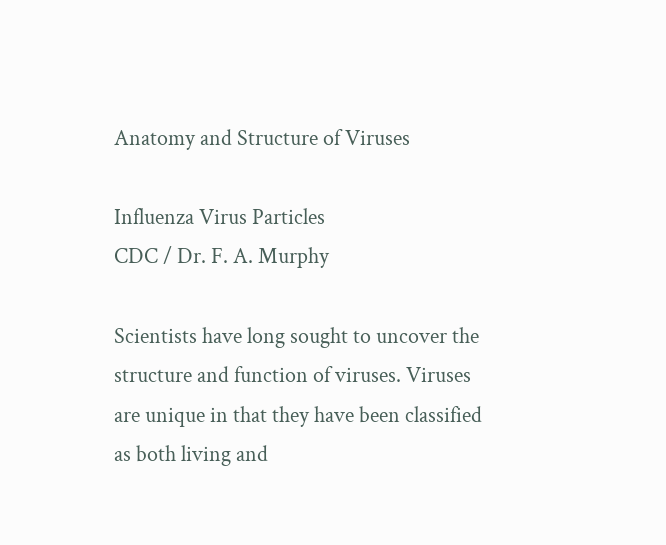Anatomy and Structure of Viruses

Influenza Virus Particles
CDC / Dr. F. A. Murphy

Scientists have long sought to uncover the structure and function of viruses. Viruses are unique in that they have been classified as both living and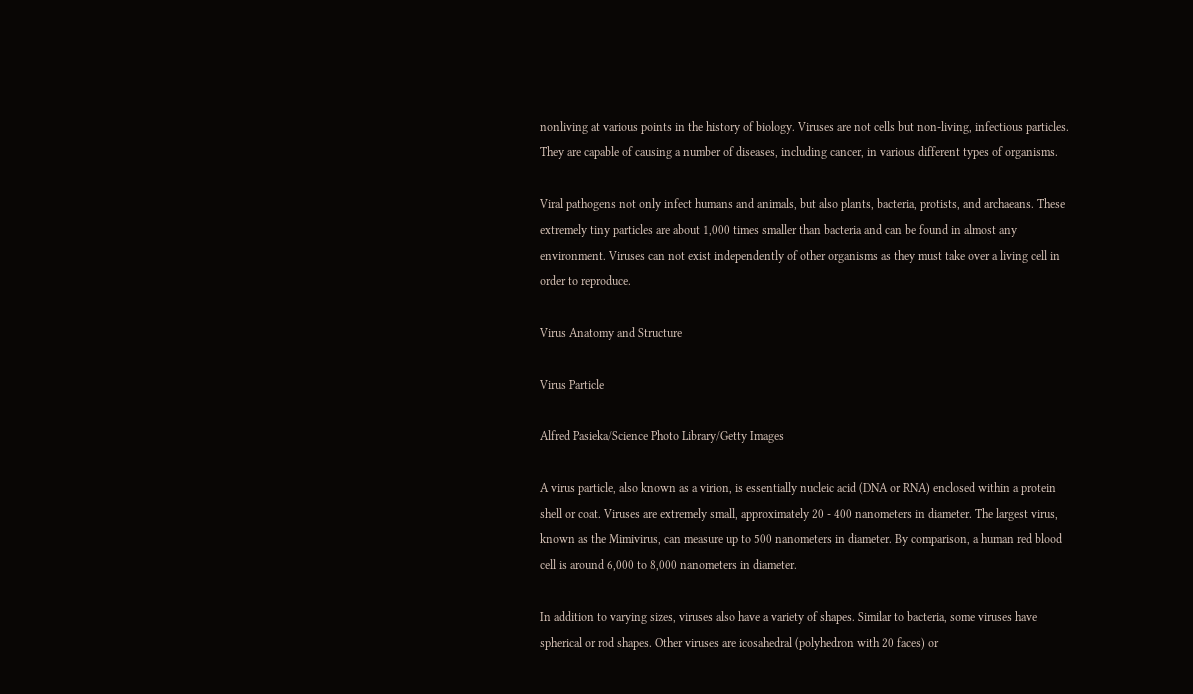nonliving at various points in the history of biology. Viruses are not cells but non-living, infectious particles. They are capable of causing a number of diseases, including cancer, in various different types of organisms.

Viral pathogens not only infect humans and animals, but also plants, bacteria, protists, and archaeans. These extremely tiny particles are about 1,000 times smaller than bacteria and can be found in almost any environment. Viruses can not exist independently of other organisms as they must take over a living cell in order to reproduce.

Virus Anatomy and Structure

Virus Particle

Alfred Pasieka/Science Photo Library/Getty Images

A virus particle, also known as a virion, is essentially nucleic acid (DNA or RNA) enclosed within a protein shell or coat. Viruses are extremely small, approximately 20 - 400 nanometers in diameter. The largest virus, known as the Mimivirus, can measure up to 500 nanometers in diameter. By comparison, a human red blood cell is around 6,000 to 8,000 nanometers in diameter.

In addition to varying sizes, viruses also have a variety of shapes. Similar to bacteria, some viruses have spherical or rod shapes. Other viruses are icosahedral (polyhedron with 20 faces) or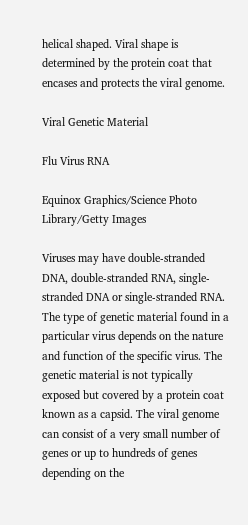helical shaped. Viral shape is determined by the protein coat that encases and protects the viral genome.

Viral Genetic Material

Flu Virus RNA

Equinox Graphics/Science Photo Library/Getty Images

Viruses may have double-stranded DNA, double-stranded RNA, single-stranded DNA or single-stranded RNA. The type of genetic material found in a particular virus depends on the nature and function of the specific virus. The genetic material is not typically exposed but covered by a protein coat known as a capsid. The viral genome can consist of a very small number of genes or up to hundreds of genes depending on the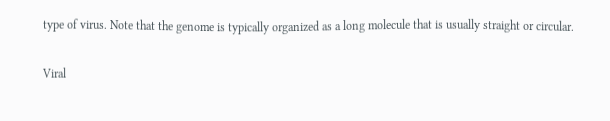type of virus. Note that the genome is typically organized as a long molecule that is usually straight or circular.

Viral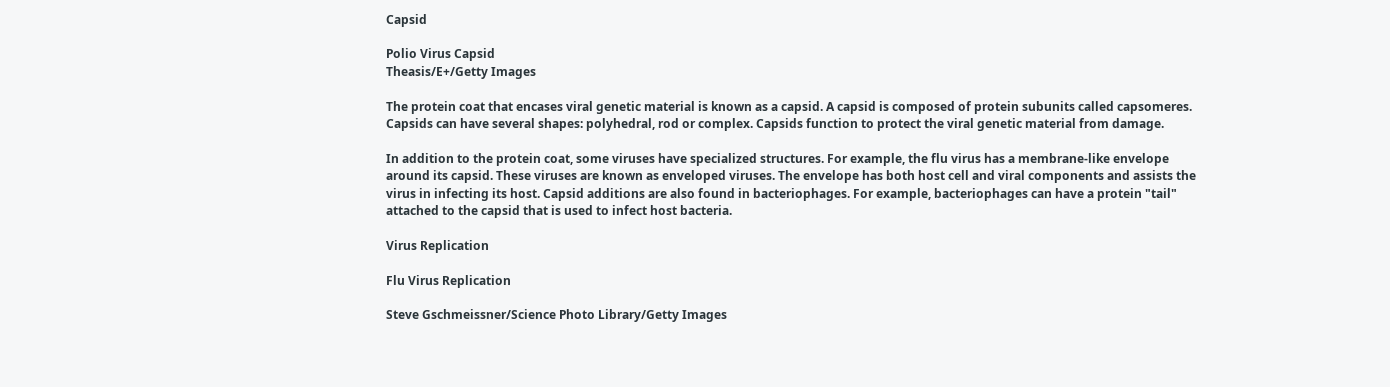Capsid

Polio Virus Capsid
Theasis/E+/Getty Images

The protein coat that encases viral genetic material is known as a capsid. A capsid is composed of protein subunits called capsomeres. Capsids can have several shapes: polyhedral, rod or complex. Capsids function to protect the viral genetic material from damage.

In addition to the protein coat, some viruses have specialized structures. For example, the flu virus has a membrane-like envelope around its capsid. These viruses are known as enveloped viruses. The envelope has both host cell and viral components and assists the virus in infecting its host. Capsid additions are also found in bacteriophages. For example, bacteriophages can have a protein "tail" attached to the capsid that is used to infect host bacteria.

Virus Replication

Flu Virus Replication

Steve Gschmeissner/Science Photo Library/Getty Images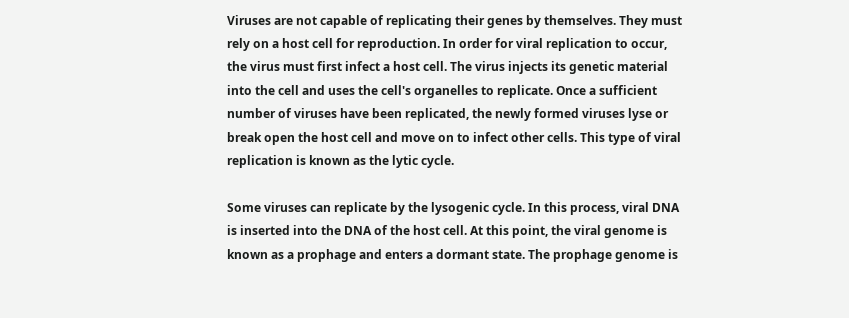Viruses are not capable of replicating their genes by themselves. They must rely on a host cell for reproduction. In order for viral replication to occur, the virus must first infect a host cell. The virus injects its genetic material into the cell and uses the cell's organelles to replicate. Once a sufficient number of viruses have been replicated, the newly formed viruses lyse or break open the host cell and move on to infect other cells. This type of viral replication is known as the lytic cycle.

Some viruses can replicate by the lysogenic cycle. In this process, viral DNA is inserted into the DNA of the host cell. At this point, the viral genome is known as a prophage and enters a dormant state. The prophage genome is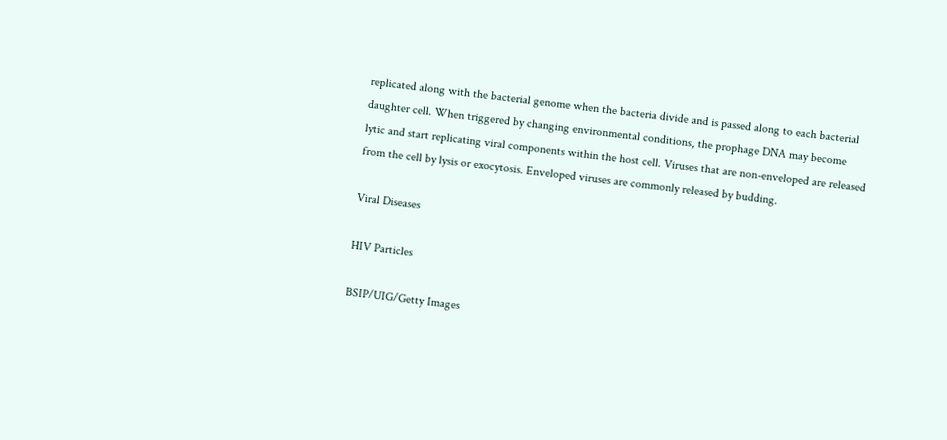replicated along with the bacterial genome when the bacteria divide and is passed along to each bacterial daughter cell. When triggered by changing environmental conditions, the prophage DNA may become lytic and start replicating viral components within the host cell. Viruses that are non-enveloped are released from the cell by lysis or exocytosis. Enveloped viruses are commonly released by budding.

Viral Diseases

HIV Particles

BSIP/UIG/Getty Images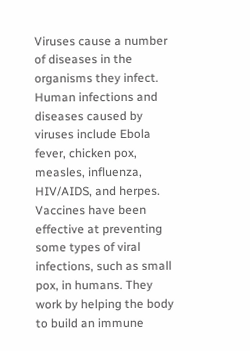Viruses cause a number of diseases in the organisms they infect. Human infections and diseases caused by viruses include Ebola fever, chicken pox, measles, influenza, HIV/AIDS, and herpes. Vaccines have been effective at preventing some types of viral infections, such as small pox, in humans. They work by helping the body to build an immune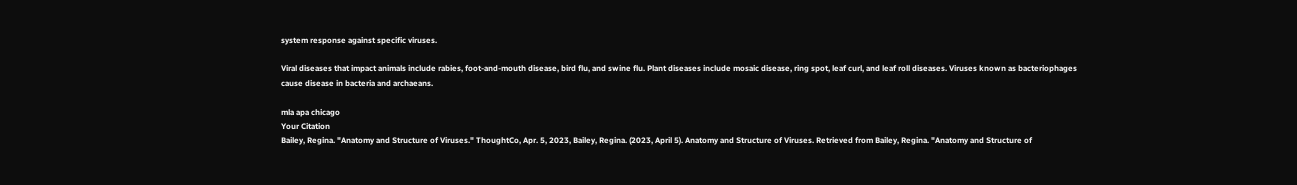system response against specific viruses.

Viral diseases that impact animals include rabies, foot-and-mouth disease, bird flu, and swine flu. Plant diseases include mosaic disease, ring spot, leaf curl, and leaf roll diseases. Viruses known as bacteriophages cause disease in bacteria and archaeans.

mla apa chicago
Your Citation
Bailey, Regina. "Anatomy and Structure of Viruses." ThoughtCo, Apr. 5, 2023, Bailey, Regina. (2023, April 5). Anatomy and Structure of Viruses. Retrieved from Bailey, Regina. "Anatomy and Structure of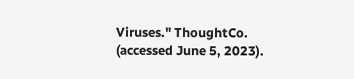Viruses." ThoughtCo. (accessed June 5, 2023).